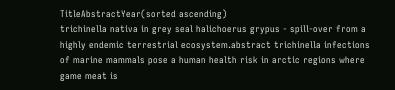TitleAbstractYear(sorted ascending)
trichinella nativa in grey seal halichoerus grypus - spill-over from a highly endemic terrestrial ecosystem.abstract trichinella infections of marine mammals pose a human health risk in arctic regions where game meat is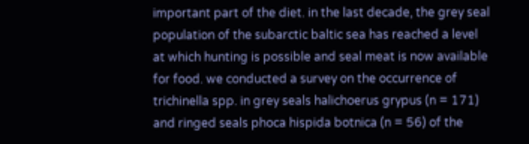important part of the diet. in the last decade, the grey seal population of the subarctic baltic sea has reached a level at which hunting is possible and seal meat is now available for food. we conducted a survey on the occurrence of trichinella spp. in grey seals halichoerus grypus (n = 171) and ringed seals phoca hispida botnica (n = 56) of the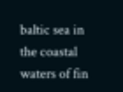baltic sea in the coastal waters of fin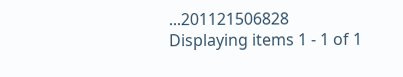...201121506828
Displaying items 1 - 1 of 1